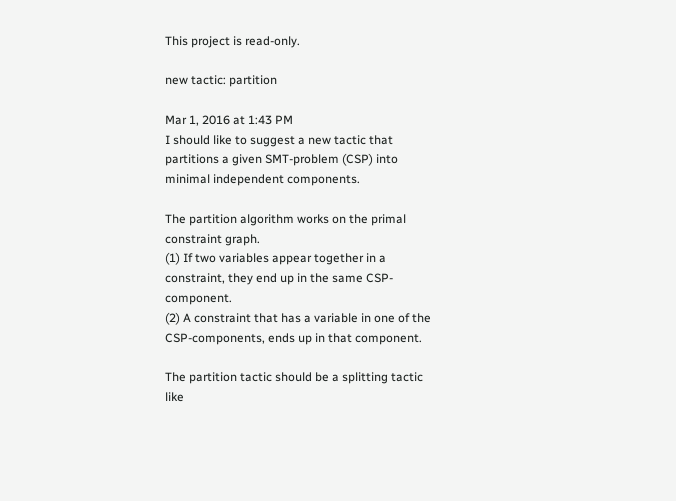This project is read-only.

new tactic: partition

Mar 1, 2016 at 1:43 PM
I should like to suggest a new tactic that partitions a given SMT-problem (CSP) into minimal independent components.

The partition algorithm works on the primal constraint graph.
(1) If two variables appear together in a constraint, they end up in the same CSP-component.
(2) A constraint that has a variable in one of the CSP-components, ends up in that component.

The partition tactic should be a splitting tactic like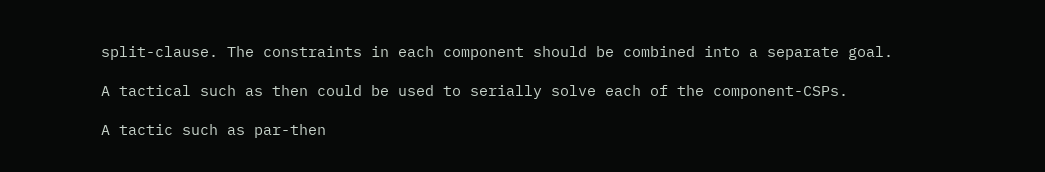split-clause. The constraints in each component should be combined into a separate goal.

A tactical such as then could be used to serially solve each of the component-CSPs.

A tactic such as par-then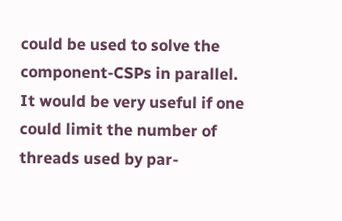could be used to solve the component-CSPs in parallel.
It would be very useful if one could limit the number of threads used by par-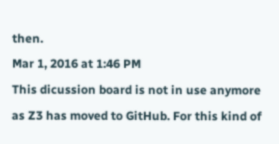then.
Mar 1, 2016 at 1:46 PM
This dicussion board is not in use anymore as Z3 has moved to GitHub. For this kind of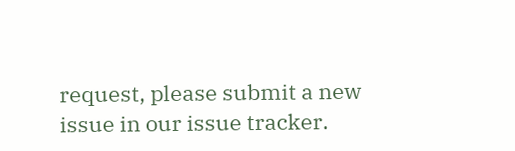request, please submit a new issue in our issue tracker.